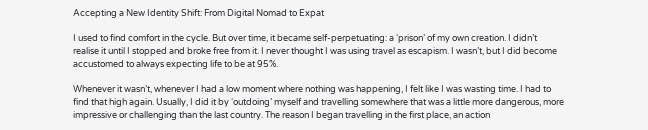Accepting a New Identity Shift: From Digital Nomad to Expat

I used to find comfort in the cycle. But over time, it became self-perpetuating: a ‘prison’ of my own creation. I didn’t realise it until I stopped and broke free from it. I never thought I was using travel as escapism. I wasn’t, but I did become accustomed to always expecting life to be at 95%.

Whenever it wasn’t, whenever I had a low moment where nothing was happening, I felt like I was wasting time. I had to find that high again. Usually, I did it by ‘outdoing’ myself and travelling somewhere that was a little more dangerous, more impressive or challenging than the last country. The reason I began travelling in the first place, an action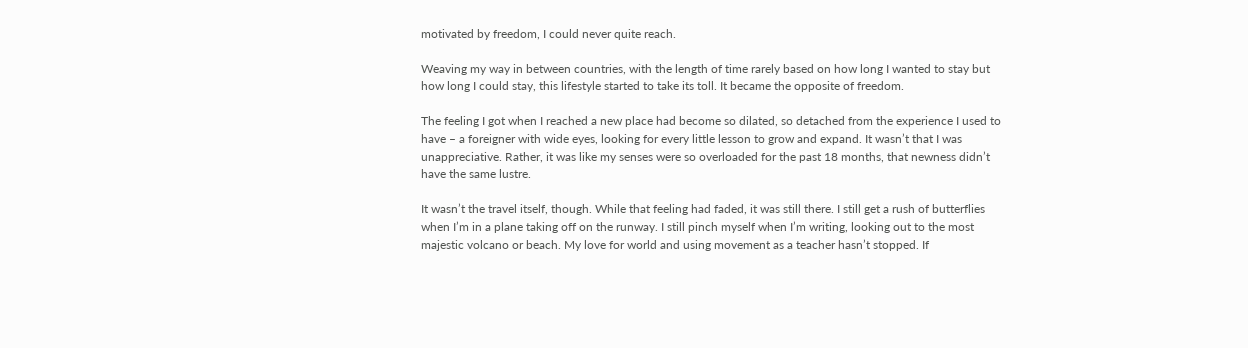motivated by freedom, I could never quite reach.

Weaving my way in between countries, with the length of time rarely based on how long I wanted to stay but how long I could stay, this lifestyle started to take its toll. It became the opposite of freedom.

The feeling I got when I reached a new place had become so dilated, so detached from the experience I used to have – a foreigner with wide eyes, looking for every little lesson to grow and expand. It wasn’t that I was unappreciative. Rather, it was like my senses were so overloaded for the past 18 months, that newness didn’t have the same lustre.

It wasn’t the travel itself, though. While that feeling had faded, it was still there. I still get a rush of butterflies when I’m in a plane taking off on the runway. I still pinch myself when I’m writing, looking out to the most majestic volcano or beach. My love for world and using movement as a teacher hasn’t stopped. If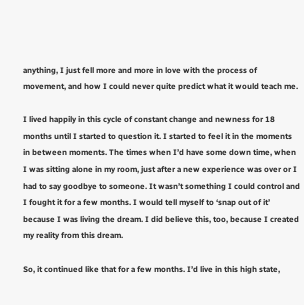anything, I just fell more and more in love with the process of movement, and how I could never quite predict what it would teach me.

I lived happily in this cycle of constant change and newness for 18 months until I started to question it. I started to feel it in the moments in between moments. The times when I’d have some down time, when I was sitting alone in my room, just after a new experience was over or I had to say goodbye to someone. It wasn’t something I could control and I fought it for a few months. I would tell myself to ‘snap out of it’ because I was living the dream. I did believe this, too, because I created my reality from this dream.

So, it continued like that for a few months. I’d live in this high state,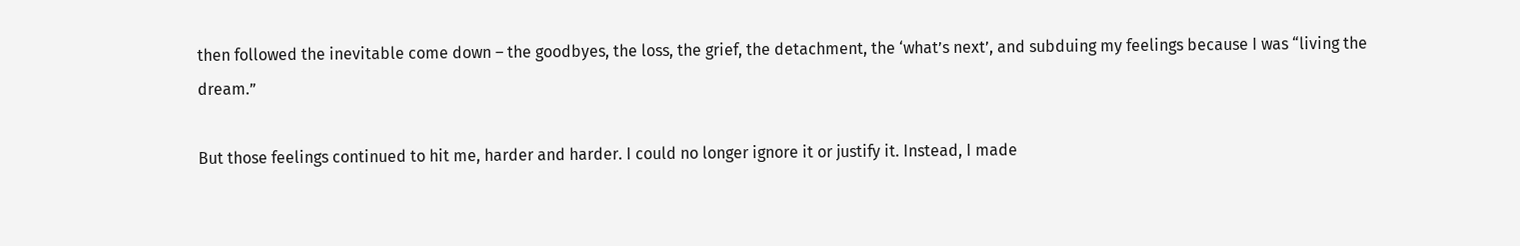then followed the inevitable come down – the goodbyes, the loss, the grief, the detachment, the ‘what’s next’, and subduing my feelings because I was “living the dream.”

But those feelings continued to hit me, harder and harder. I could no longer ignore it or justify it. Instead, I made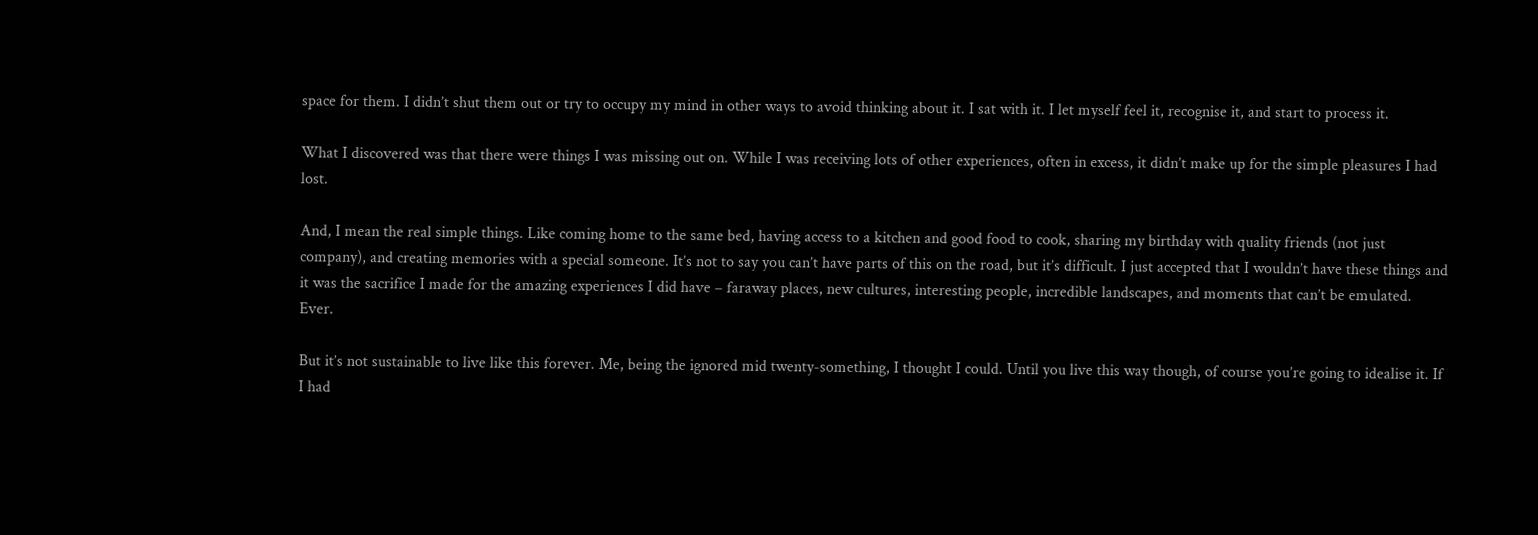space for them. I didn’t shut them out or try to occupy my mind in other ways to avoid thinking about it. I sat with it. I let myself feel it, recognise it, and start to process it.

What I discovered was that there were things I was missing out on. While I was receiving lots of other experiences, often in excess, it didn’t make up for the simple pleasures I had lost.

And, I mean the real simple things. Like coming home to the same bed, having access to a kitchen and good food to cook, sharing my birthday with quality friends (not just company), and creating memories with a special someone. It’s not to say you can’t have parts of this on the road, but it’s difficult. I just accepted that I wouldn’t have these things and it was the sacrifice I made for the amazing experiences I did have – faraway places, new cultures, interesting people, incredible landscapes, and moments that can’t be emulated. Ever.

But it’s not sustainable to live like this forever. Me, being the ignored mid twenty-something, I thought I could. Until you live this way though, of course you’re going to idealise it. If I had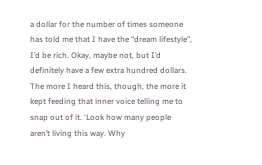a dollar for the number of times someone has told me that I have the “dream lifestyle”, I’d be rich. Okay, maybe not, but I’d definitely have a few extra hundred dollars. The more I heard this, though, the more it kept feeding that inner voice telling me to snap out of it. ‘Look how many people aren’t living this way. Why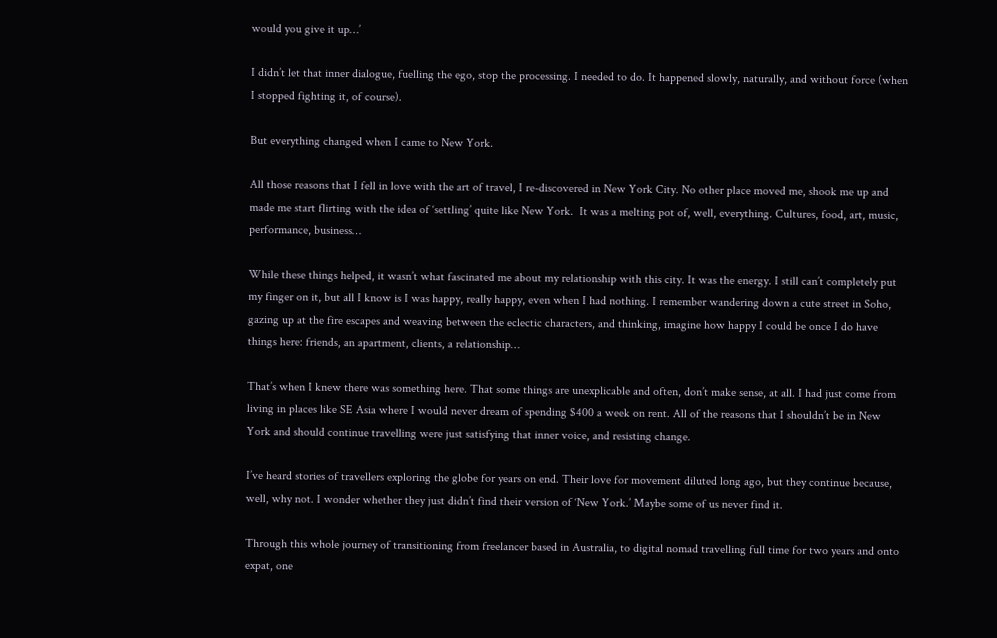would you give it up…’

I didn’t let that inner dialogue, fuelling the ego, stop the processing. I needed to do. It happened slowly, naturally, and without force (when I stopped fighting it, of course).

But everything changed when I came to New York.

All those reasons that I fell in love with the art of travel, I re-discovered in New York City. No other place moved me, shook me up and made me start flirting with the idea of ‘settling’ quite like New York.  It was a melting pot of, well, everything. Cultures, food, art, music, performance, business…

While these things helped, it wasn’t what fascinated me about my relationship with this city. It was the energy. I still can’t completely put my finger on it, but all I know is I was happy, really happy, even when I had nothing. I remember wandering down a cute street in Soho, gazing up at the fire escapes and weaving between the eclectic characters, and thinking, imagine how happy I could be once I do have things here: friends, an apartment, clients, a relationship…

That’s when I knew there was something here. That some things are unexplicable and often, don’t make sense, at all. I had just come from living in places like SE Asia where I would never dream of spending $400 a week on rent. All of the reasons that I shouldn’t be in New York and should continue travelling were just satisfying that inner voice, and resisting change.

I’ve heard stories of travellers exploring the globe for years on end. Their love for movement diluted long ago, but they continue because, well, why not. I wonder whether they just didn’t find their version of ‘New York.’ Maybe some of us never find it.

Through this whole journey of transitioning from freelancer based in Australia, to digital nomad travelling full time for two years and onto expat, one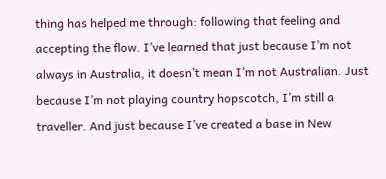thing has helped me through: following that feeling and accepting the flow. I’ve learned that just because I’m not always in Australia, it doesn’t mean I’m not Australian. Just because I’m not playing country hopscotch, I’m still a traveller. And just because I’ve created a base in New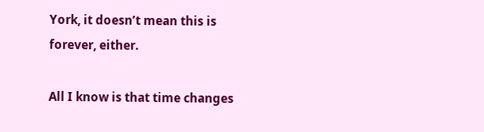York, it doesn’t mean this is forever, either.

All I know is that time changes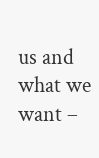us and what we want –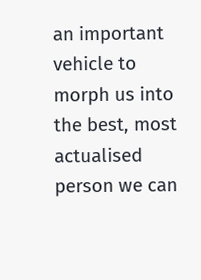an important vehicle to morph us into the best, most actualised person we can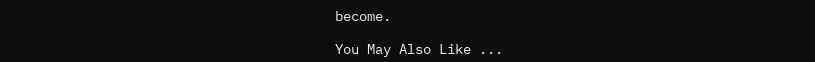become.

You May Also Like ...